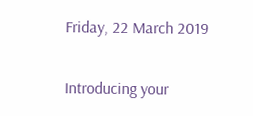Friday, 22 March 2019

Introducing your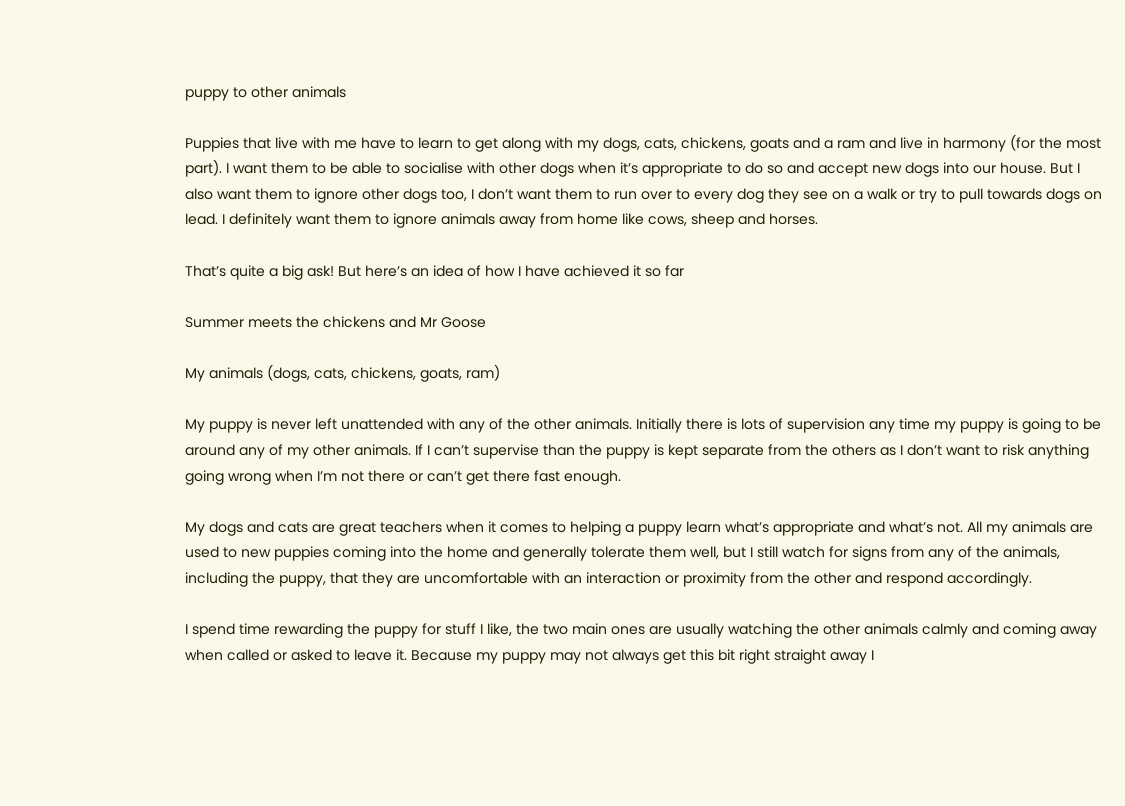puppy to other animals

Puppies that live with me have to learn to get along with my dogs, cats, chickens, goats and a ram and live in harmony (for the most part). I want them to be able to socialise with other dogs when it’s appropriate to do so and accept new dogs into our house. But I also want them to ignore other dogs too, I don’t want them to run over to every dog they see on a walk or try to pull towards dogs on lead. I definitely want them to ignore animals away from home like cows, sheep and horses.

That’s quite a big ask! But here’s an idea of how I have achieved it so far

Summer meets the chickens and Mr Goose

My animals (dogs, cats, chickens, goats, ram)

My puppy is never left unattended with any of the other animals. Initially there is lots of supervision any time my puppy is going to be around any of my other animals. If I can’t supervise than the puppy is kept separate from the others as I don’t want to risk anything going wrong when I’m not there or can’t get there fast enough.

My dogs and cats are great teachers when it comes to helping a puppy learn what’s appropriate and what’s not. All my animals are used to new puppies coming into the home and generally tolerate them well, but I still watch for signs from any of the animals, including the puppy, that they are uncomfortable with an interaction or proximity from the other and respond accordingly.

I spend time rewarding the puppy for stuff I like, the two main ones are usually watching the other animals calmly and coming away when called or asked to leave it. Because my puppy may not always get this bit right straight away I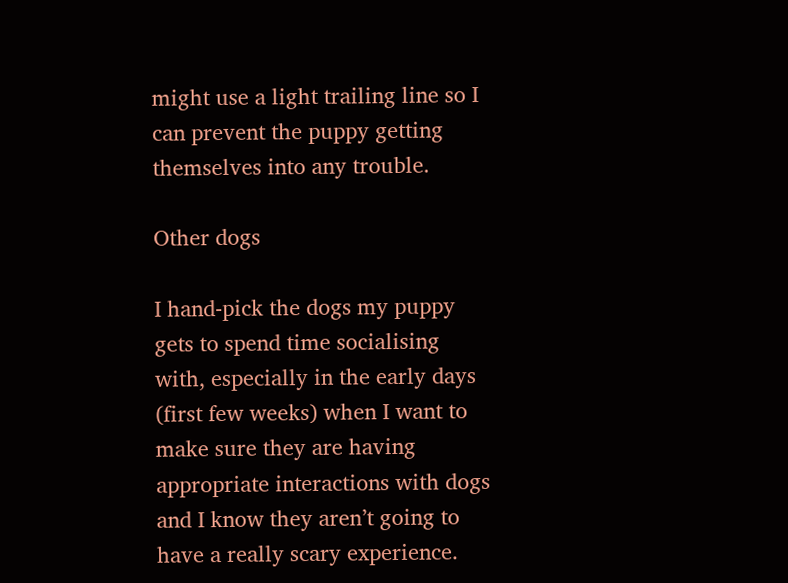might use a light trailing line so I can prevent the puppy getting themselves into any trouble.

Other dogs

I hand-pick the dogs my puppy gets to spend time socialising with, especially in the early days (first few weeks) when I want to make sure they are having appropriate interactions with dogs and I know they aren’t going to have a really scary experience.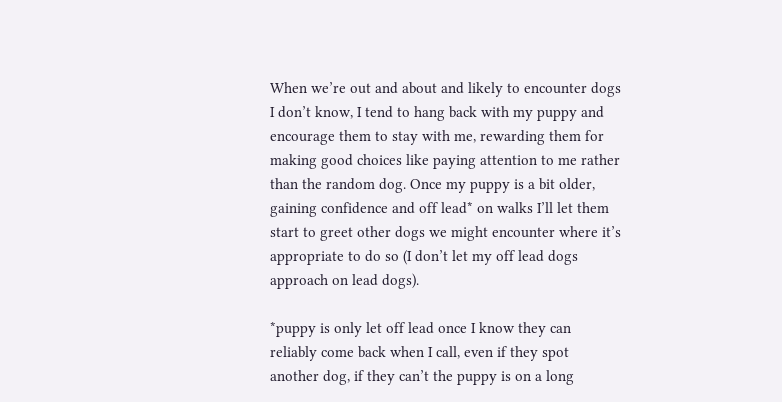When we’re out and about and likely to encounter dogs I don’t know, I tend to hang back with my puppy and encourage them to stay with me, rewarding them for making good choices like paying attention to me rather than the random dog. Once my puppy is a bit older, gaining confidence and off lead* on walks I’ll let them start to greet other dogs we might encounter where it’s appropriate to do so (I don’t let my off lead dogs approach on lead dogs).

*puppy is only let off lead once I know they can reliably come back when I call, even if they spot another dog, if they can’t the puppy is on a long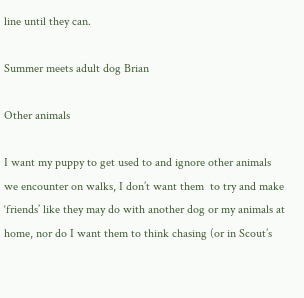line until they can.

Summer meets adult dog Brian

Other animals

I want my puppy to get used to and ignore other animals we encounter on walks, I don’t want them  to try and make ‘friends’ like they may do with another dog or my animals at home, nor do I want them to think chasing (or in Scout’s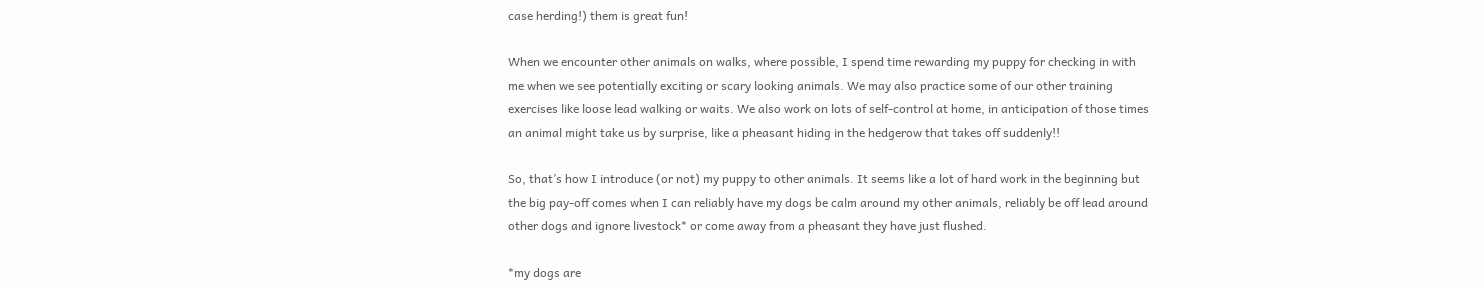case herding!) them is great fun!

When we encounter other animals on walks, where possible, I spend time rewarding my puppy for checking in with me when we see potentially exciting or scary looking animals. We may also practice some of our other training exercises like loose lead walking or waits. We also work on lots of self-control at home, in anticipation of those times an animal might take us by surprise, like a pheasant hiding in the hedgerow that takes off suddenly!!

So, that’s how I introduce (or not) my puppy to other animals. It seems like a lot of hard work in the beginning but the big pay-off comes when I can reliably have my dogs be calm around my other animals, reliably be off lead around other dogs and ignore livestock* or come away from a pheasant they have just flushed.

*my dogs are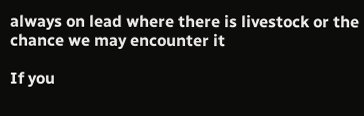always on lead where there is livestock or the chance we may encounter it

If you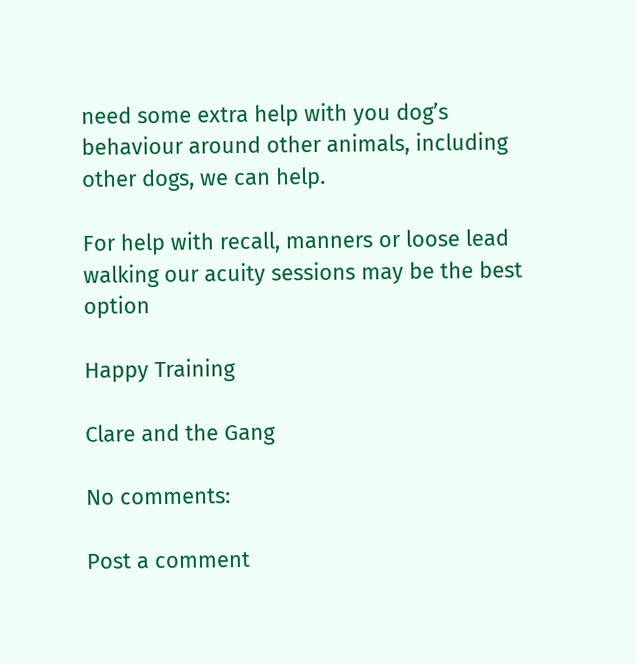need some extra help with you dog’s behaviour around other animals, including other dogs, we can help.

For help with recall, manners or loose lead walking our acuity sessions may be the best option

Happy Training

Clare and the Gang

No comments:

Post a comment